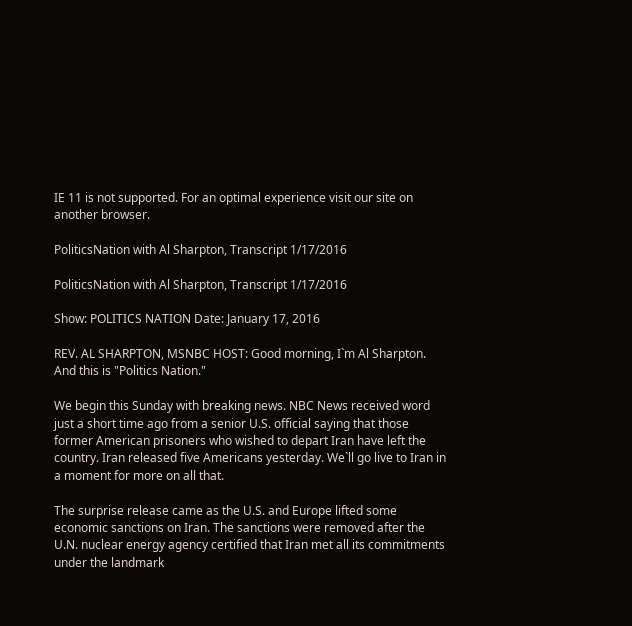IE 11 is not supported. For an optimal experience visit our site on another browser.

PoliticsNation with Al Sharpton, Transcript 1/17/2016

PoliticsNation with Al Sharpton, Transcript 1/17/2016

Show: POLITICS NATION Date: January 17, 2016

REV. AL SHARPTON, MSNBC HOST: Good morning, I`m Al Sharpton. And this is "Politics Nation."

We begin this Sunday with breaking news. NBC News received word just a short time ago from a senior U.S. official saying that those former American prisoners who wished to depart Iran have left the country. Iran released five Americans yesterday. We`ll go live to Iran in a moment for more on all that.

The surprise release came as the U.S. and Europe lifted some economic sanctions on Iran. The sanctions were removed after the U.N. nuclear energy agency certified that Iran met all its commitments under the landmark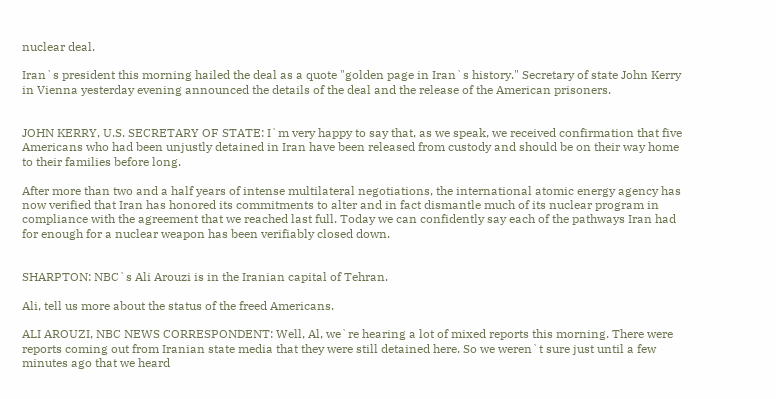nuclear deal.

Iran`s president this morning hailed the deal as a quote "golden page in Iran`s history." Secretary of state John Kerry in Vienna yesterday evening announced the details of the deal and the release of the American prisoners.


JOHN KERRY, U.S. SECRETARY OF STATE: I`m very happy to say that, as we speak, we received confirmation that five Americans who had been unjustly detained in Iran have been released from custody and should be on their way home to their families before long.

After more than two and a half years of intense multilateral negotiations, the international atomic energy agency has now verified that Iran has honored its commitments to alter and in fact dismantle much of its nuclear program in compliance with the agreement that we reached last full. Today we can confidently say each of the pathways Iran had for enough for a nuclear weapon has been verifiably closed down.


SHARPTON: NBC`s Ali Arouzi is in the Iranian capital of Tehran.

Ali, tell us more about the status of the freed Americans.

ALI AROUZI, NBC NEWS CORRESPONDENT: Well, Al, we`re hearing a lot of mixed reports this morning. There were reports coming out from Iranian state media that they were still detained here. So we weren`t sure just until a few minutes ago that we heard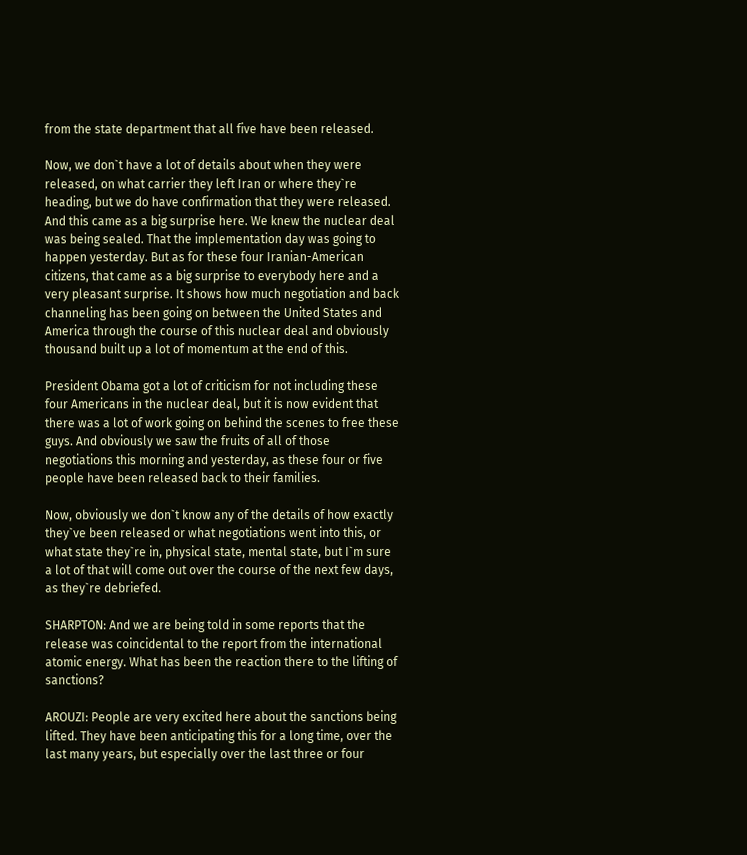from the state department that all five have been released.

Now, we don`t have a lot of details about when they were released, on what carrier they left Iran or where they`re heading, but we do have confirmation that they were released. And this came as a big surprise here. We knew the nuclear deal was being sealed. That the implementation day was going to happen yesterday. But as for these four Iranian-American citizens, that came as a big surprise to everybody here and a very pleasant surprise. It shows how much negotiation and back channeling has been going on between the United States and America through the course of this nuclear deal and obviously thousand built up a lot of momentum at the end of this.

President Obama got a lot of criticism for not including these four Americans in the nuclear deal, but it is now evident that there was a lot of work going on behind the scenes to free these guys. And obviously we saw the fruits of all of those negotiations this morning and yesterday, as these four or five people have been released back to their families.

Now, obviously we don`t know any of the details of how exactly they`ve been released or what negotiations went into this, or what state they`re in, physical state, mental state, but I`m sure a lot of that will come out over the course of the next few days, as they`re debriefed.

SHARPTON: And we are being told in some reports that the release was coincidental to the report from the international atomic energy. What has been the reaction there to the lifting of sanctions?

AROUZI: People are very excited here about the sanctions being lifted. They have been anticipating this for a long time, over the last many years, but especially over the last three or four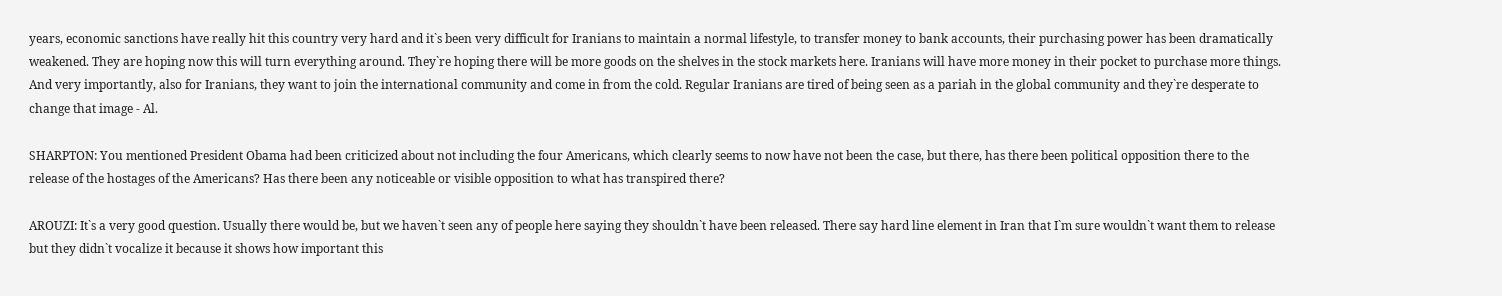years, economic sanctions have really hit this country very hard and it`s been very difficult for Iranians to maintain a normal lifestyle, to transfer money to bank accounts, their purchasing power has been dramatically weakened. They are hoping now this will turn everything around. They`re hoping there will be more goods on the shelves in the stock markets here. Iranians will have more money in their pocket to purchase more things. And very importantly, also for Iranians, they want to join the international community and come in from the cold. Regular Iranians are tired of being seen as a pariah in the global community and they`re desperate to change that image - Al.

SHARPTON: You mentioned President Obama had been criticized about not including the four Americans, which clearly seems to now have not been the case, but there, has there been political opposition there to the release of the hostages of the Americans? Has there been any noticeable or visible opposition to what has transpired there?

AROUZI: It`s a very good question. Usually there would be, but we haven`t seen any of people here saying they shouldn`t have been released. There say hard line element in Iran that I`m sure wouldn`t want them to release but they didn`t vocalize it because it shows how important this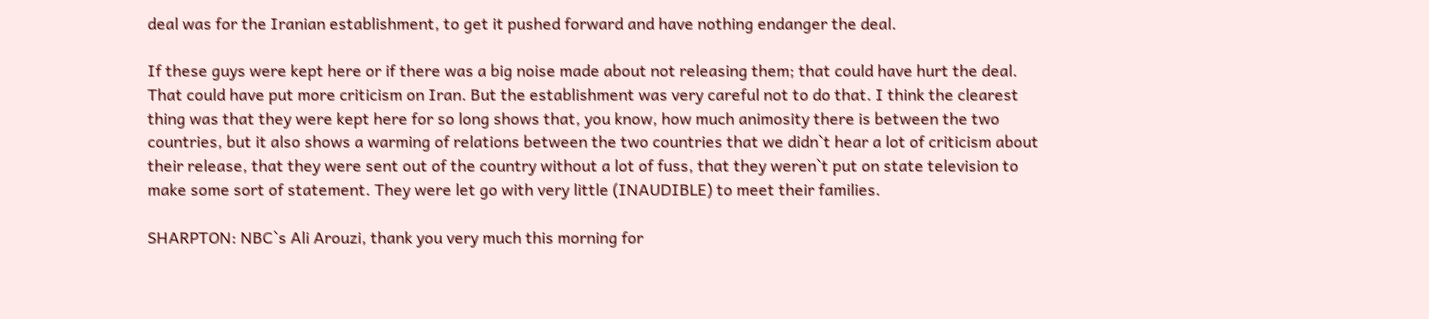deal was for the Iranian establishment, to get it pushed forward and have nothing endanger the deal.

If these guys were kept here or if there was a big noise made about not releasing them; that could have hurt the deal. That could have put more criticism on Iran. But the establishment was very careful not to do that. I think the clearest thing was that they were kept here for so long shows that, you know, how much animosity there is between the two countries, but it also shows a warming of relations between the two countries that we didn`t hear a lot of criticism about their release, that they were sent out of the country without a lot of fuss, that they weren`t put on state television to make some sort of statement. They were let go with very little (INAUDIBLE) to meet their families.

SHARPTON: NBC`s Ali Arouzi, thank you very much this morning for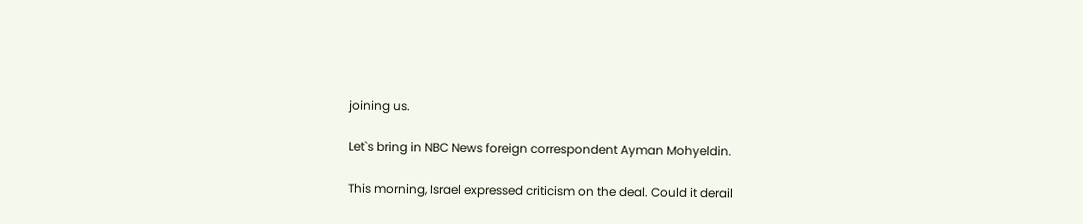joining us.

Let`s bring in NBC News foreign correspondent Ayman Mohyeldin.

This morning, Israel expressed criticism on the deal. Could it derail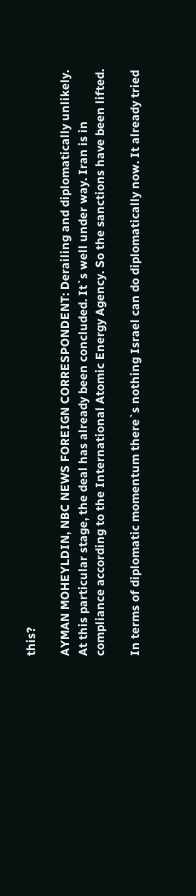this?

AYMAN MOHEYLDIN, NBC NEWS FOREIGN CORRESPONDENT: Derailing and diplomatically unlikely. At this particular stage, the deal has already been concluded. It`s well under way. Iran is in compliance according to the International Atomic Energy Agency. So the sanctions have been lifted.

In terms of diplomatic momentum there`s nothing Israel can do diplomatically now. It already tried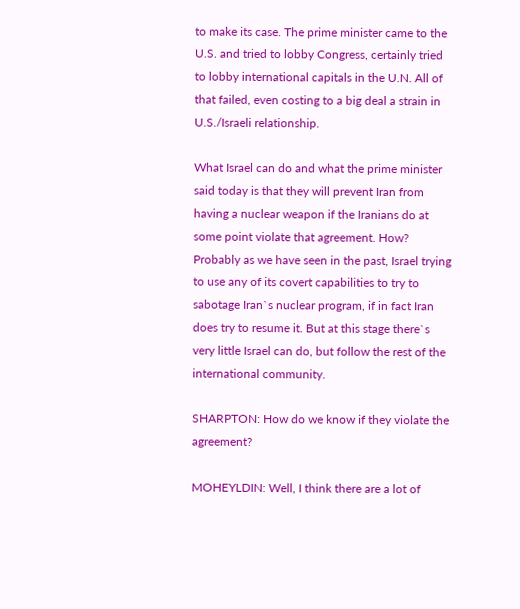to make its case. The prime minister came to the U.S. and tried to lobby Congress, certainly tried to lobby international capitals in the U.N. All of that failed, even costing to a big deal a strain in U.S./Israeli relationship.

What Israel can do and what the prime minister said today is that they will prevent Iran from having a nuclear weapon if the Iranians do at some point violate that agreement. How? Probably as we have seen in the past, Israel trying to use any of its covert capabilities to try to sabotage Iran`s nuclear program, if in fact Iran does try to resume it. But at this stage there`s very little Israel can do, but follow the rest of the international community.

SHARPTON: How do we know if they violate the agreement?

MOHEYLDIN: Well, I think there are a lot of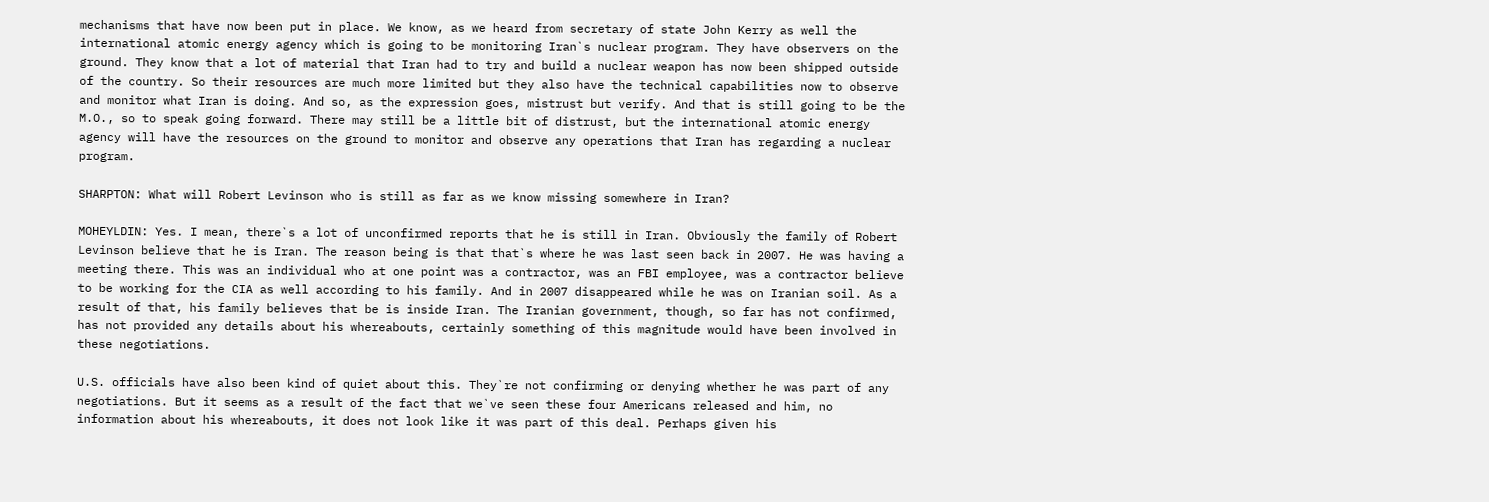mechanisms that have now been put in place. We know, as we heard from secretary of state John Kerry as well the international atomic energy agency which is going to be monitoring Iran`s nuclear program. They have observers on the ground. They know that a lot of material that Iran had to try and build a nuclear weapon has now been shipped outside of the country. So their resources are much more limited but they also have the technical capabilities now to observe and monitor what Iran is doing. And so, as the expression goes, mistrust but verify. And that is still going to be the M.O., so to speak going forward. There may still be a little bit of distrust, but the international atomic energy agency will have the resources on the ground to monitor and observe any operations that Iran has regarding a nuclear program.

SHARPTON: What will Robert Levinson who is still as far as we know missing somewhere in Iran?

MOHEYLDIN: Yes. I mean, there`s a lot of unconfirmed reports that he is still in Iran. Obviously the family of Robert Levinson believe that he is Iran. The reason being is that that`s where he was last seen back in 2007. He was having a meeting there. This was an individual who at one point was a contractor, was an FBI employee, was a contractor believe to be working for the CIA as well according to his family. And in 2007 disappeared while he was on Iranian soil. As a result of that, his family believes that be is inside Iran. The Iranian government, though, so far has not confirmed, has not provided any details about his whereabouts, certainly something of this magnitude would have been involved in these negotiations.

U.S. officials have also been kind of quiet about this. They`re not confirming or denying whether he was part of any negotiations. But it seems as a result of the fact that we`ve seen these four Americans released and him, no information about his whereabouts, it does not look like it was part of this deal. Perhaps given his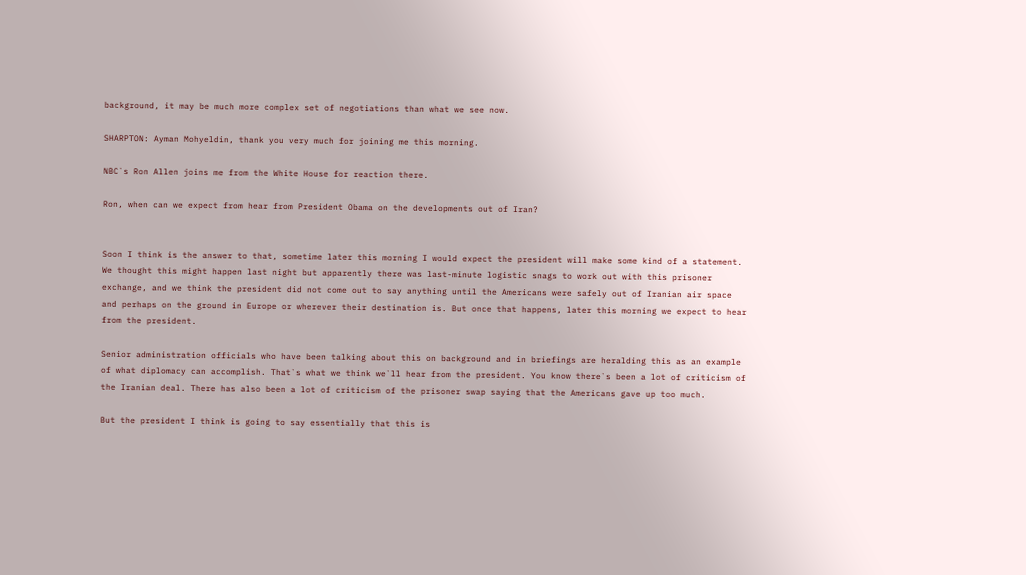background, it may be much more complex set of negotiations than what we see now.

SHARPTON: Ayman Mohyeldin, thank you very much for joining me this morning.

NBC`s Ron Allen joins me from the White House for reaction there.

Ron, when can we expect from hear from President Obama on the developments out of Iran?


Soon I think is the answer to that, sometime later this morning I would expect the president will make some kind of a statement. We thought this might happen last night but apparently there was last-minute logistic snags to work out with this prisoner exchange, and we think the president did not come out to say anything until the Americans were safely out of Iranian air space and perhaps on the ground in Europe or wherever their destination is. But once that happens, later this morning we expect to hear from the president.

Senior administration officials who have been talking about this on background and in briefings are heralding this as an example of what diplomacy can accomplish. That`s what we think we`ll hear from the president. You know there`s been a lot of criticism of the Iranian deal. There has also been a lot of criticism of the prisoner swap saying that the Americans gave up too much.

But the president I think is going to say essentially that this is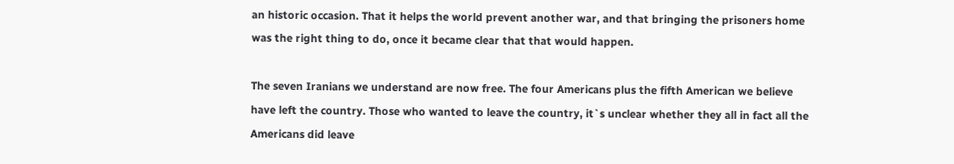an historic occasion. That it helps the world prevent another war, and that bringing the prisoners home was the right thing to do, once it became clear that that would happen.

The seven Iranians we understand are now free. The four Americans plus the fifth American we believe have left the country. Those who wanted to leave the country, it`s unclear whether they all in fact all the Americans did leave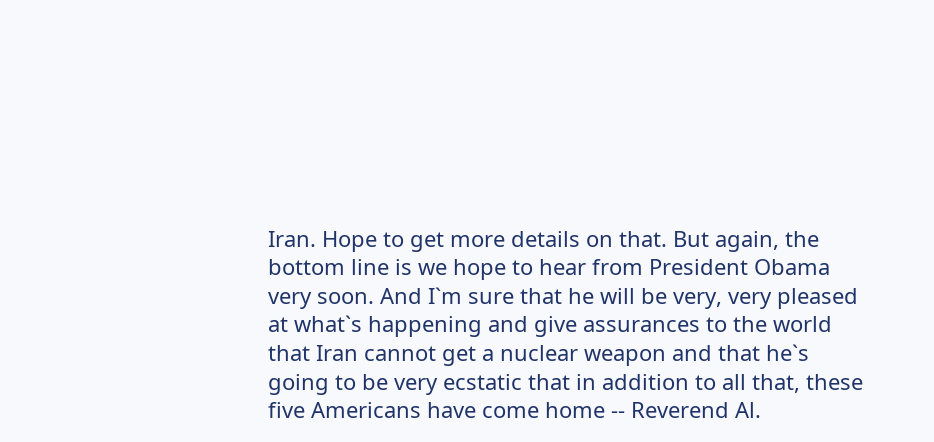Iran. Hope to get more details on that. But again, the bottom line is we hope to hear from President Obama very soon. And I`m sure that he will be very, very pleased at what`s happening and give assurances to the world that Iran cannot get a nuclear weapon and that he`s going to be very ecstatic that in addition to all that, these five Americans have come home -- Reverend Al.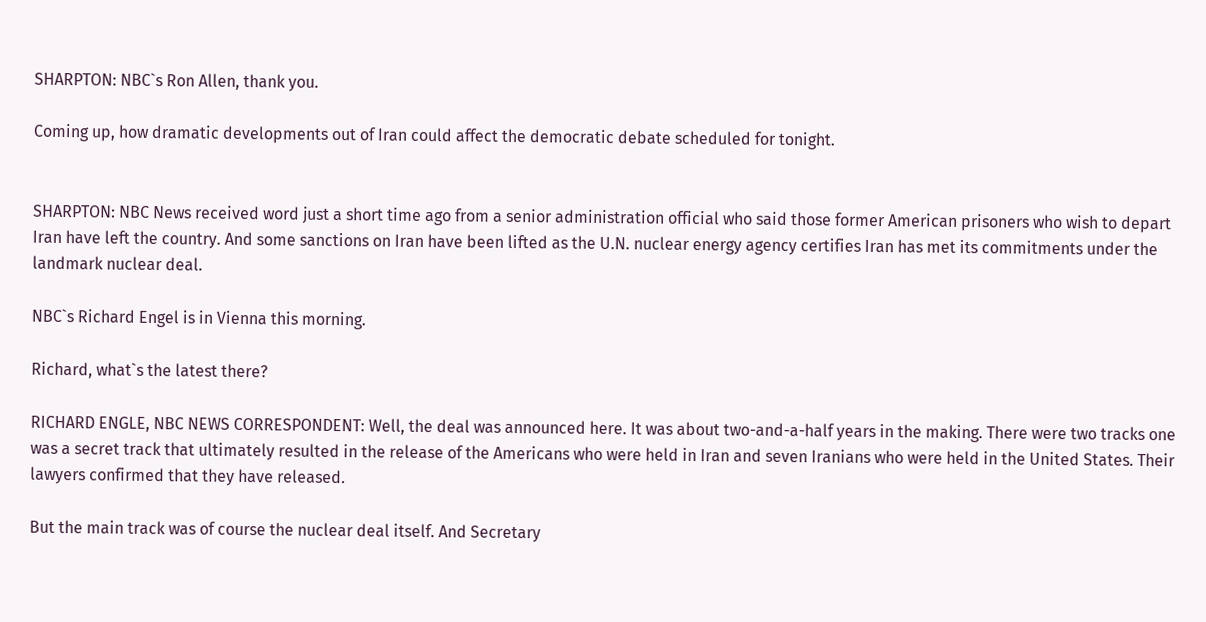SHARPTON: NBC`s Ron Allen, thank you.

Coming up, how dramatic developments out of Iran could affect the democratic debate scheduled for tonight.


SHARPTON: NBC News received word just a short time ago from a senior administration official who said those former American prisoners who wish to depart Iran have left the country. And some sanctions on Iran have been lifted as the U.N. nuclear energy agency certifies Iran has met its commitments under the landmark nuclear deal.

NBC`s Richard Engel is in Vienna this morning.

Richard, what`s the latest there?

RICHARD ENGLE, NBC NEWS CORRESPONDENT: Well, the deal was announced here. It was about two-and-a-half years in the making. There were two tracks one was a secret track that ultimately resulted in the release of the Americans who were held in Iran and seven Iranians who were held in the United States. Their lawyers confirmed that they have released.

But the main track was of course the nuclear deal itself. And Secretary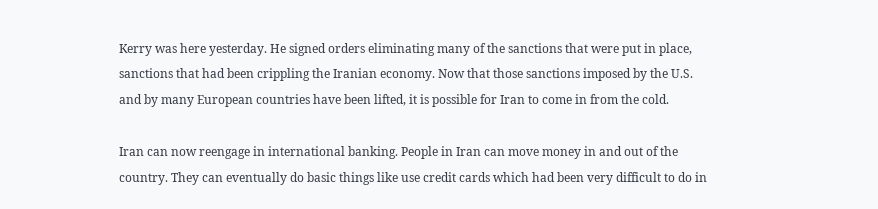Kerry was here yesterday. He signed orders eliminating many of the sanctions that were put in place, sanctions that had been crippling the Iranian economy. Now that those sanctions imposed by the U.S. and by many European countries have been lifted, it is possible for Iran to come in from the cold.

Iran can now reengage in international banking. People in Iran can move money in and out of the country. They can eventually do basic things like use credit cards which had been very difficult to do in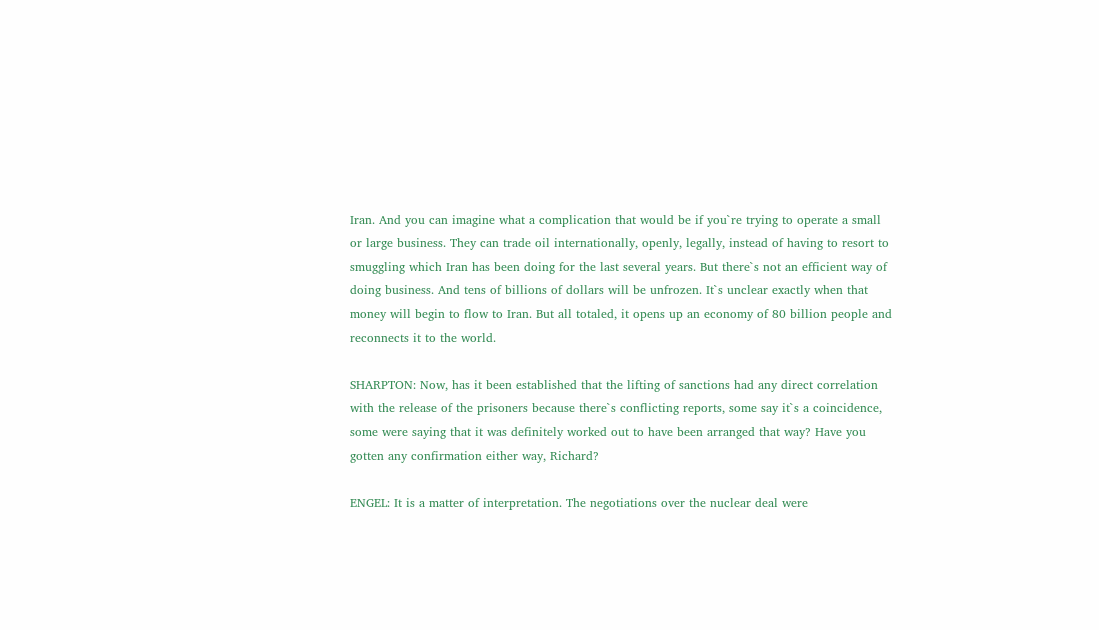Iran. And you can imagine what a complication that would be if you`re trying to operate a small or large business. They can trade oil internationally, openly, legally, instead of having to resort to smuggling which Iran has been doing for the last several years. But there`s not an efficient way of doing business. And tens of billions of dollars will be unfrozen. It`s unclear exactly when that money will begin to flow to Iran. But all totaled, it opens up an economy of 80 billion people and reconnects it to the world.

SHARPTON: Now, has it been established that the lifting of sanctions had any direct correlation with the release of the prisoners because there`s conflicting reports, some say it`s a coincidence, some were saying that it was definitely worked out to have been arranged that way? Have you gotten any confirmation either way, Richard?

ENGEL: It is a matter of interpretation. The negotiations over the nuclear deal were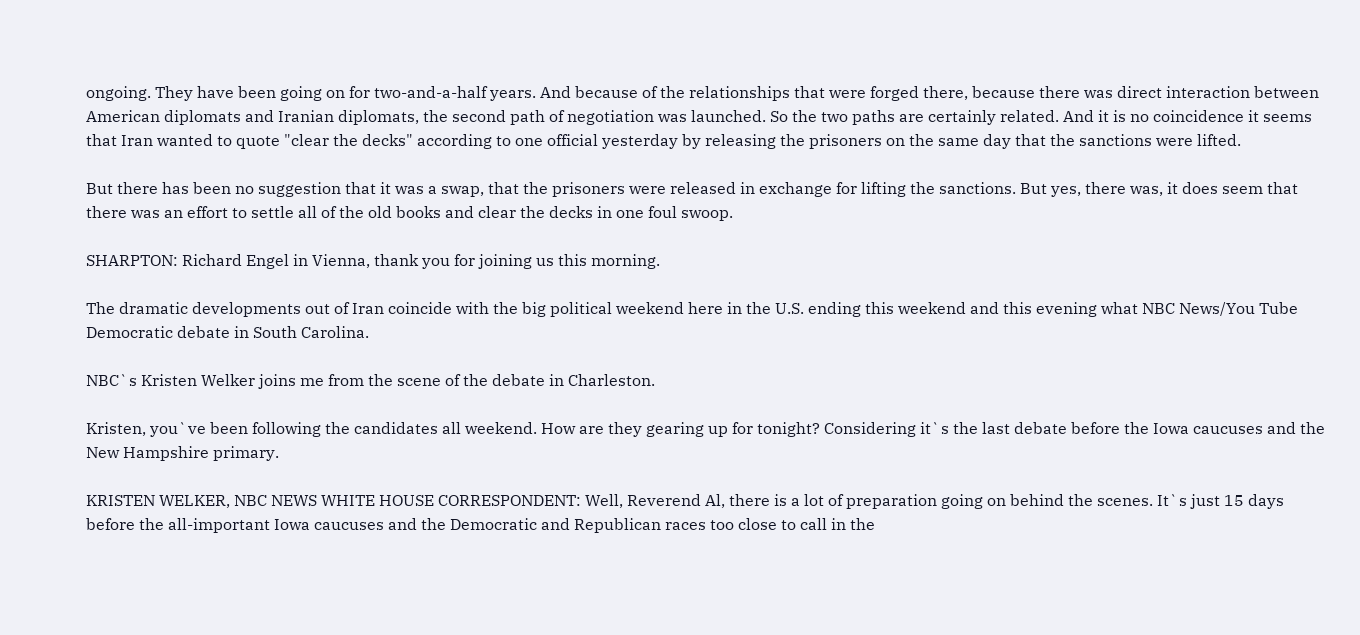ongoing. They have been going on for two-and-a-half years. And because of the relationships that were forged there, because there was direct interaction between American diplomats and Iranian diplomats, the second path of negotiation was launched. So the two paths are certainly related. And it is no coincidence it seems that Iran wanted to quote "clear the decks" according to one official yesterday by releasing the prisoners on the same day that the sanctions were lifted.

But there has been no suggestion that it was a swap, that the prisoners were released in exchange for lifting the sanctions. But yes, there was, it does seem that there was an effort to settle all of the old books and clear the decks in one foul swoop.

SHARPTON: Richard Engel in Vienna, thank you for joining us this morning.

The dramatic developments out of Iran coincide with the big political weekend here in the U.S. ending this weekend and this evening what NBC News/You Tube Democratic debate in South Carolina.

NBC`s Kristen Welker joins me from the scene of the debate in Charleston.

Kristen, you`ve been following the candidates all weekend. How are they gearing up for tonight? Considering it`s the last debate before the Iowa caucuses and the New Hampshire primary.

KRISTEN WELKER, NBC NEWS WHITE HOUSE CORRESPONDENT: Well, Reverend Al, there is a lot of preparation going on behind the scenes. It`s just 15 days before the all-important Iowa caucuses and the Democratic and Republican races too close to call in the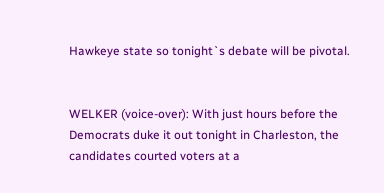Hawkeye state so tonight`s debate will be pivotal.


WELKER (voice-over): With just hours before the Democrats duke it out tonight in Charleston, the candidates courted voters at a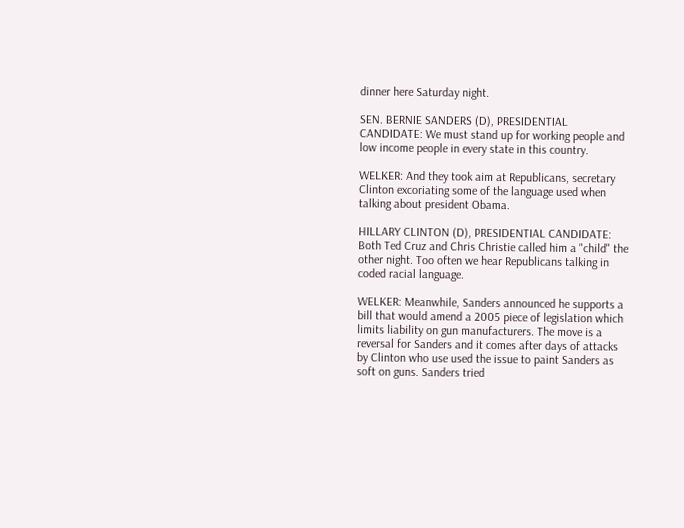dinner here Saturday night.

SEN. BERNIE SANDERS (D), PRESIDENTIAL CANDIDATE: We must stand up for working people and low income people in every state in this country.

WELKER: And they took aim at Republicans, secretary Clinton excoriating some of the language used when talking about president Obama.

HILLARY CLINTON (D), PRESIDENTIAL CANDIDATE: Both Ted Cruz and Chris Christie called him a "child" the other night. Too often we hear Republicans talking in coded racial language.

WELKER: Meanwhile, Sanders announced he supports a bill that would amend a 2005 piece of legislation which limits liability on gun manufacturers. The move is a reversal for Sanders and it comes after days of attacks by Clinton who use used the issue to paint Sanders as soft on guns. Sanders tried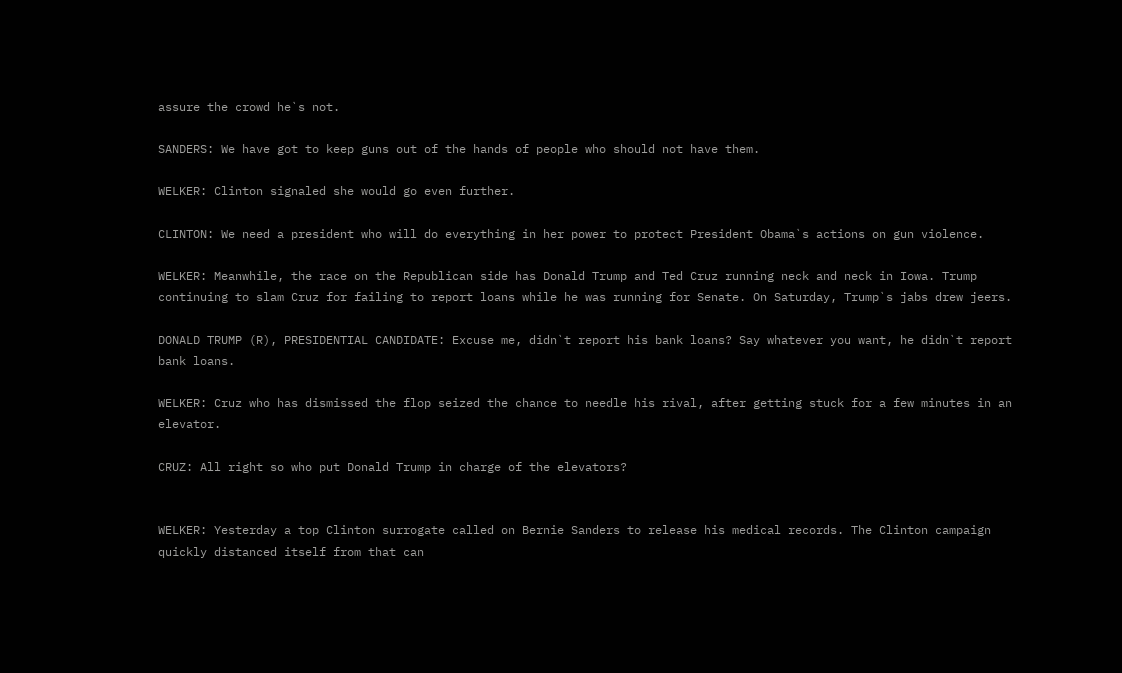assure the crowd he`s not.

SANDERS: We have got to keep guns out of the hands of people who should not have them.

WELKER: Clinton signaled she would go even further.

CLINTON: We need a president who will do everything in her power to protect President Obama`s actions on gun violence.

WELKER: Meanwhile, the race on the Republican side has Donald Trump and Ted Cruz running neck and neck in Iowa. Trump continuing to slam Cruz for failing to report loans while he was running for Senate. On Saturday, Trump`s jabs drew jeers.

DONALD TRUMP (R), PRESIDENTIAL CANDIDATE: Excuse me, didn`t report his bank loans? Say whatever you want, he didn`t report bank loans.

WELKER: Cruz who has dismissed the flop seized the chance to needle his rival, after getting stuck for a few minutes in an elevator.

CRUZ: All right so who put Donald Trump in charge of the elevators?


WELKER: Yesterday a top Clinton surrogate called on Bernie Sanders to release his medical records. The Clinton campaign quickly distanced itself from that can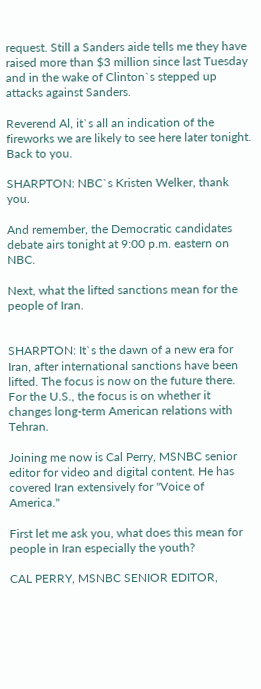request. Still a Sanders aide tells me they have raised more than $3 million since last Tuesday and in the wake of Clinton`s stepped up attacks against Sanders.

Reverend Al, it`s all an indication of the fireworks we are likely to see here later tonight. Back to you.

SHARPTON: NBC`s Kristen Welker, thank you.

And remember, the Democratic candidates debate airs tonight at 9:00 p.m. eastern on NBC.

Next, what the lifted sanctions mean for the people of Iran.


SHARPTON: It`s the dawn of a new era for Iran, after international sanctions have been lifted. The focus is now on the future there. For the U.S., the focus is on whether it changes long-term American relations with Tehran.

Joining me now is Cal Perry, MSNBC senior editor for video and digital content. He has covered Iran extensively for "Voice of America."

First let me ask you, what does this mean for people in Iran especially the youth?

CAL PERRY, MSNBC SENIOR EDITOR,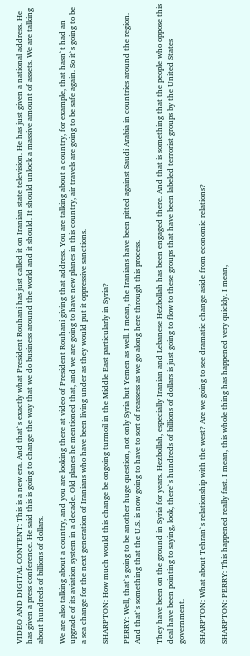VIDEO AND DIGITAL CONTENT: This is a new era. And that`s exactly what President Rouhani has just called it on Iranian state television. He has just given a national address. He has given a press conference. He said this is going to change the way that we do business around the world and it should. It should unlock a massive amount of assets. We are talking about hundreds of billions of dollars.

We are also talking about a country, and you are looking there at video of President Rouhani giving that address. You are talking about a country, for example, that hasn`t had an upgrade of its aviation system in a decade. Old planes he mentioned that, and we are going to have new planes in this country, air travels are going to be safe again. So it`s going to be a sea change for the next generation of Iranians who have been living under as they would put it oppressive sanctions.

SHARPTON: How much would this change be ongoing turmoil in the Middle East particularly in Syria?

PERRY: Well, that`s going to be another huge question, not only Syria but Yemen as well. I mean, the Iranians have been pitted against Saudi Arabia in countries around the region. And that`s something that the U.S. is now going to have to sort of reassess as we go along here through this process.

They have been on the ground in Syria for years. Hezbollah, especially Iranian and Lebanese Hezbollah has been engaged there. And that is something that the people who oppose this deal have been pointing to saying, look, there`s hundreds of billions of dollars is just going to flow to these groups that have been labeled terrorist groups by the United States government.

SHARPTON: What about Tehran`s relationship with the west? Are we going to see dramatic change aside from economic relations?

SHARPTON: PERRY: This happened really fast. I mean, this whole thing has happened very quickly. I mean,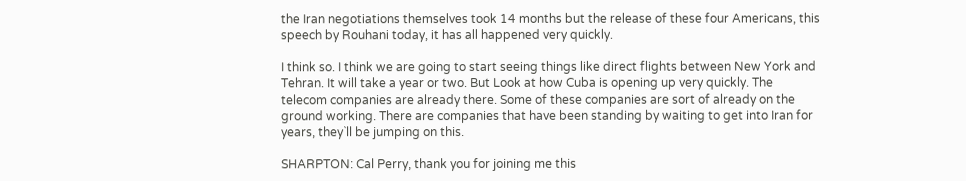the Iran negotiations themselves took 14 months but the release of these four Americans, this speech by Rouhani today, it has all happened very quickly.

I think so. I think we are going to start seeing things like direct flights between New York and Tehran. It will take a year or two. But Look at how Cuba is opening up very quickly. The telecom companies are already there. Some of these companies are sort of already on the ground working. There are companies that have been standing by waiting to get into Iran for years, they`ll be jumping on this.

SHARPTON: Cal Perry, thank you for joining me this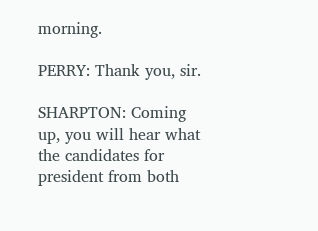morning.

PERRY: Thank you, sir.

SHARPTON: Coming up, you will hear what the candidates for president from both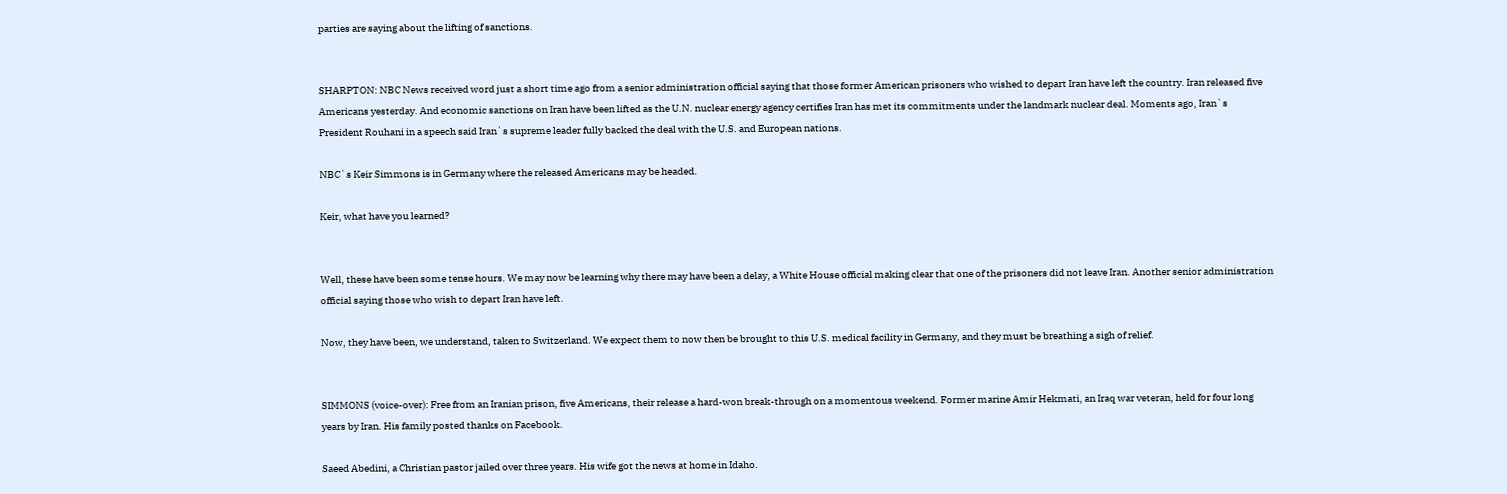parties are saying about the lifting of sanctions.


SHARPTON: NBC News received word just a short time ago from a senior administration official saying that those former American prisoners who wished to depart Iran have left the country. Iran released five Americans yesterday. And economic sanctions on Iran have been lifted as the U.N. nuclear energy agency certifies Iran has met its commitments under the landmark nuclear deal. Moments ago, Iran`s President Rouhani in a speech said Iran`s supreme leader fully backed the deal with the U.S. and European nations.

NBC`s Keir Simmons is in Germany where the released Americans may be headed.

Keir, what have you learned?


Well, these have been some tense hours. We may now be learning why there may have been a delay, a White House official making clear that one of the prisoners did not leave Iran. Another senior administration official saying those who wish to depart Iran have left.

Now, they have been, we understand, taken to Switzerland. We expect them to now then be brought to this U.S. medical facility in Germany, and they must be breathing a sigh of relief.


SIMMONS (voice-over): Free from an Iranian prison, five Americans, their release a hard-won break-through on a momentous weekend. Former marine Amir Hekmati, an Iraq war veteran, held for four long years by Iran. His family posted thanks on Facebook.

Saeed Abedini, a Christian pastor jailed over three years. His wife got the news at home in Idaho.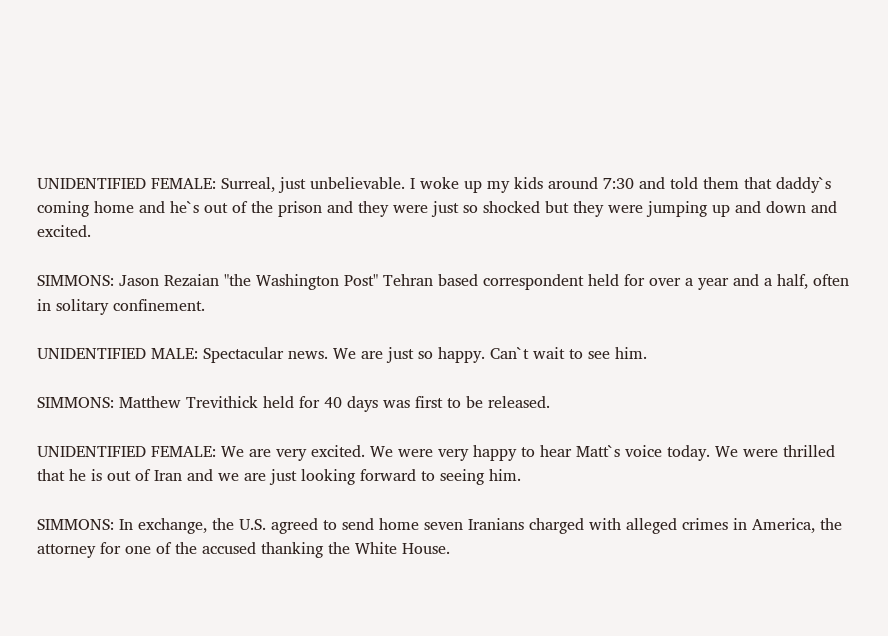UNIDENTIFIED FEMALE: Surreal, just unbelievable. I woke up my kids around 7:30 and told them that daddy`s coming home and he`s out of the prison and they were just so shocked but they were jumping up and down and excited.

SIMMONS: Jason Rezaian "the Washington Post" Tehran based correspondent held for over a year and a half, often in solitary confinement.

UNIDENTIFIED MALE: Spectacular news. We are just so happy. Can`t wait to see him.

SIMMONS: Matthew Trevithick held for 40 days was first to be released.

UNIDENTIFIED FEMALE: We are very excited. We were very happy to hear Matt`s voice today. We were thrilled that he is out of Iran and we are just looking forward to seeing him.

SIMMONS: In exchange, the U.S. agreed to send home seven Iranians charged with alleged crimes in America, the attorney for one of the accused thanking the White House.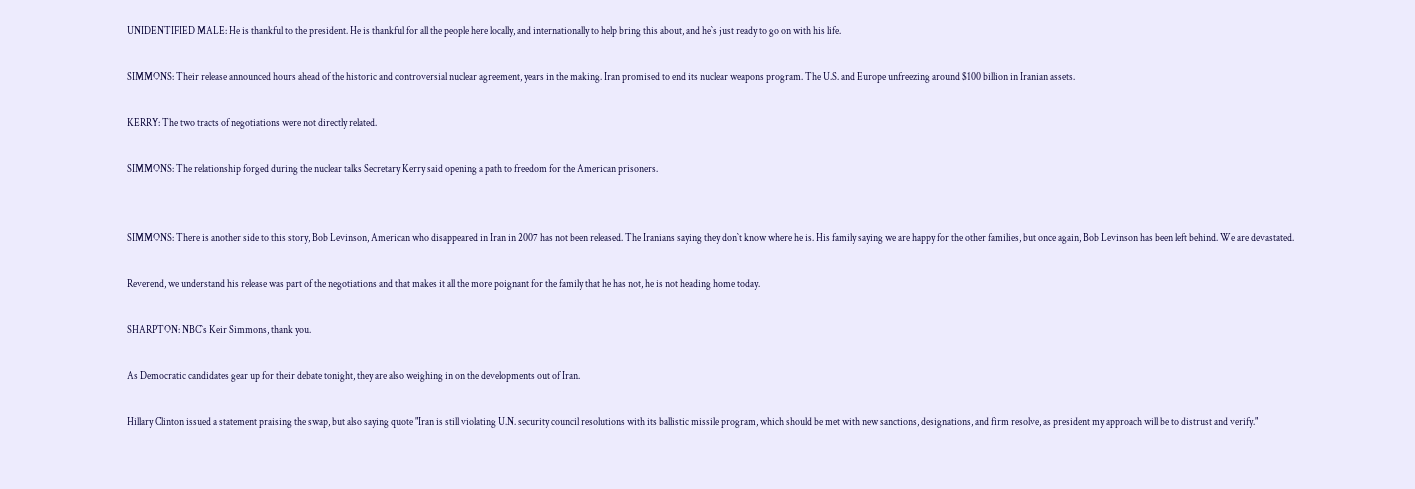UNIDENTIFIED MALE: He is thankful to the president. He is thankful for all the people here locally, and internationally to help bring this about, and he`s just ready to go on with his life.

SIMMONS: Their release announced hours ahead of the historic and controversial nuclear agreement, years in the making. Iran promised to end its nuclear weapons program. The U.S. and Europe unfreezing around $100 billion in Iranian assets.

KERRY: The two tracts of negotiations were not directly related.

SIMMONS: The relationship forged during the nuclear talks Secretary Kerry said opening a path to freedom for the American prisoners.


SIMMONS: There is another side to this story, Bob Levinson, American who disappeared in Iran in 2007 has not been released. The Iranians saying they don`t know where he is. His family saying we are happy for the other families, but once again, Bob Levinson has been left behind. We are devastated.

Reverend, we understand his release was part of the negotiations and that makes it all the more poignant for the family that he has not, he is not heading home today.

SHARPTON: NBC`s Keir Simmons, thank you.

As Democratic candidates gear up for their debate tonight, they are also weighing in on the developments out of Iran.

Hillary Clinton issued a statement praising the swap, but also saying quote "Iran is still violating U.N. security council resolutions with its ballistic missile program, which should be met with new sanctions, designations, and firm resolve, as president my approach will be to distrust and verify."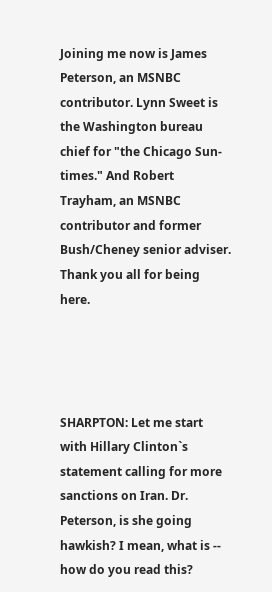Joining me now is James Peterson, an MSNBC contributor. Lynn Sweet is the Washington bureau chief for "the Chicago Sun-times." And Robert Trayham, an MSNBC contributor and former Bush/Cheney senior adviser. Thank you all for being here.




SHARPTON: Let me start with Hillary Clinton`s statement calling for more sanctions on Iran. Dr. Peterson, is she going hawkish? I mean, what is -- how do you read this?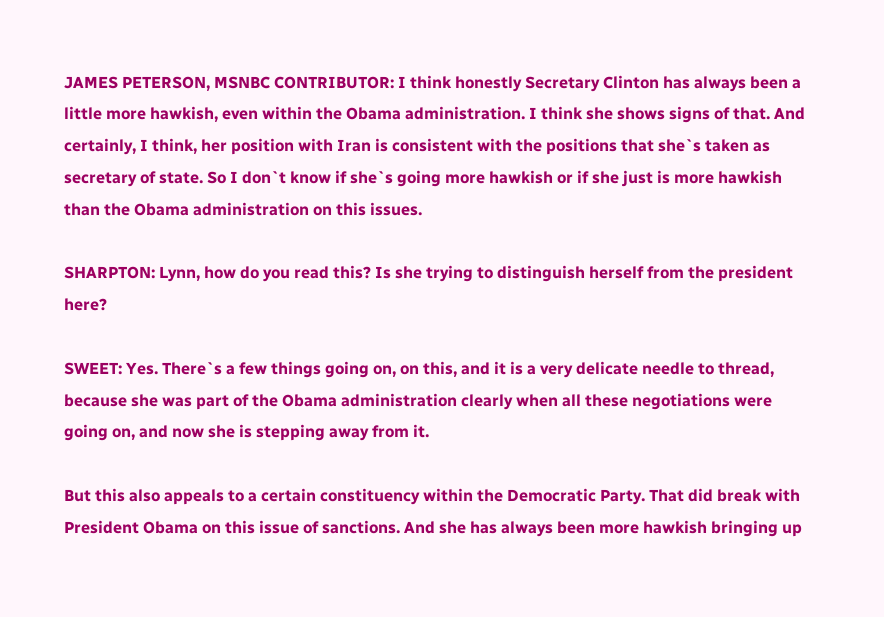JAMES PETERSON, MSNBC CONTRIBUTOR: I think honestly Secretary Clinton has always been a little more hawkish, even within the Obama administration. I think she shows signs of that. And certainly, I think, her position with Iran is consistent with the positions that she`s taken as secretary of state. So I don`t know if she`s going more hawkish or if she just is more hawkish than the Obama administration on this issues.

SHARPTON: Lynn, how do you read this? Is she trying to distinguish herself from the president here?

SWEET: Yes. There`s a few things going on, on this, and it is a very delicate needle to thread, because she was part of the Obama administration clearly when all these negotiations were going on, and now she is stepping away from it.

But this also appeals to a certain constituency within the Democratic Party. That did break with President Obama on this issue of sanctions. And she has always been more hawkish bringing up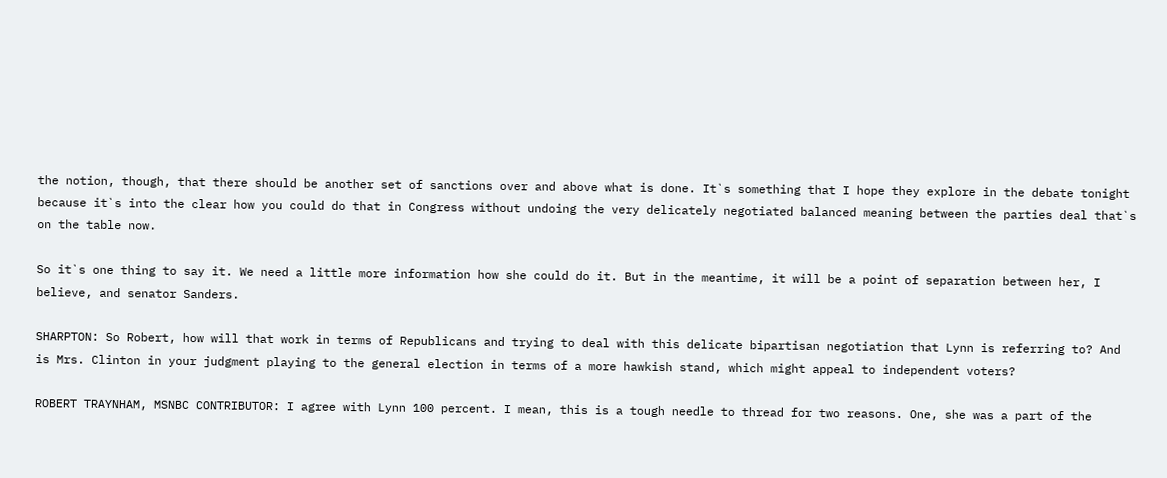the notion, though, that there should be another set of sanctions over and above what is done. It`s something that I hope they explore in the debate tonight because it`s into the clear how you could do that in Congress without undoing the very delicately negotiated balanced meaning between the parties deal that`s on the table now.

So it`s one thing to say it. We need a little more information how she could do it. But in the meantime, it will be a point of separation between her, I believe, and senator Sanders.

SHARPTON: So Robert, how will that work in terms of Republicans and trying to deal with this delicate bipartisan negotiation that Lynn is referring to? And is Mrs. Clinton in your judgment playing to the general election in terms of a more hawkish stand, which might appeal to independent voters?

ROBERT TRAYNHAM, MSNBC CONTRIBUTOR: I agree with Lynn 100 percent. I mean, this is a tough needle to thread for two reasons. One, she was a part of the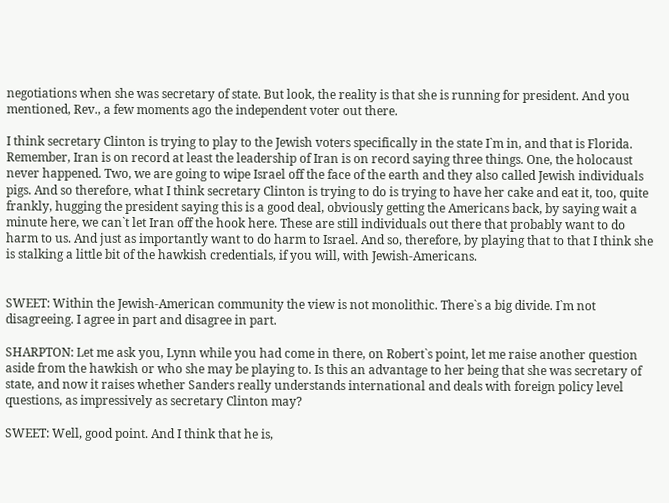negotiations when she was secretary of state. But look, the reality is that she is running for president. And you mentioned, Rev., a few moments ago the independent voter out there.

I think secretary Clinton is trying to play to the Jewish voters specifically in the state I`m in, and that is Florida. Remember, Iran is on record at least the leadership of Iran is on record saying three things. One, the holocaust never happened. Two, we are going to wipe Israel off the face of the earth and they also called Jewish individuals pigs. And so therefore, what I think secretary Clinton is trying to do is trying to have her cake and eat it, too, quite frankly, hugging the president saying this is a good deal, obviously getting the Americans back, by saying wait a minute here, we can`t let Iran off the hook here. These are still individuals out there that probably want to do harm to us. And just as importantly want to do harm to Israel. And so, therefore, by playing that to that I think she is stalking a little bit of the hawkish credentials, if you will, with Jewish-Americans.


SWEET: Within the Jewish-American community the view is not monolithic. There`s a big divide. I`m not disagreeing. I agree in part and disagree in part.

SHARPTON: Let me ask you, Lynn while you had come in there, on Robert`s point, let me raise another question aside from the hawkish or who she may be playing to. Is this an advantage to her being that she was secretary of state, and now it raises whether Sanders really understands international and deals with foreign policy level questions, as impressively as secretary Clinton may?

SWEET: Well, good point. And I think that he is,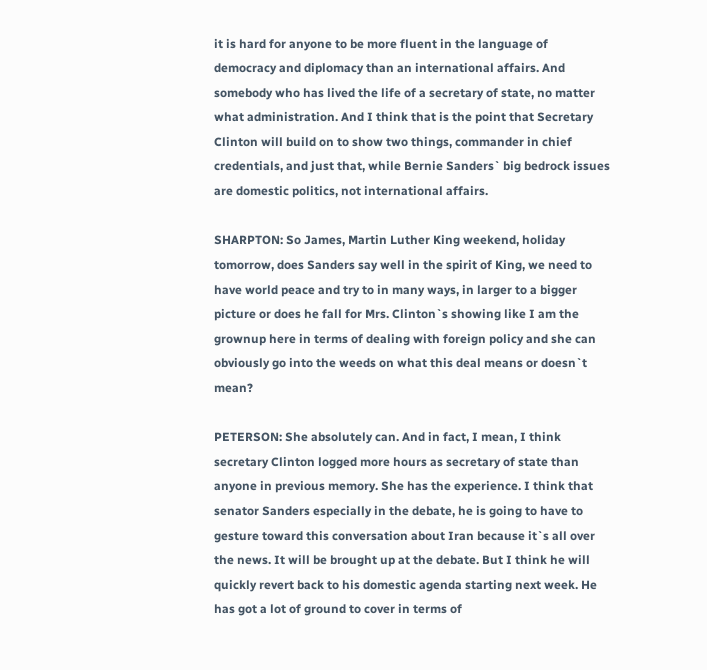it is hard for anyone to be more fluent in the language of democracy and diplomacy than an international affairs. And somebody who has lived the life of a secretary of state, no matter what administration. And I think that is the point that Secretary Clinton will build on to show two things, commander in chief credentials, and just that, while Bernie Sanders` big bedrock issues are domestic politics, not international affairs.

SHARPTON: So James, Martin Luther King weekend, holiday tomorrow, does Sanders say well in the spirit of King, we need to have world peace and try to in many ways, in larger to a bigger picture or does he fall for Mrs. Clinton`s showing like I am the grownup here in terms of dealing with foreign policy and she can obviously go into the weeds on what this deal means or doesn`t mean?

PETERSON: She absolutely can. And in fact, I mean, I think secretary Clinton logged more hours as secretary of state than anyone in previous memory. She has the experience. I think that senator Sanders especially in the debate, he is going to have to gesture toward this conversation about Iran because it`s all over the news. It will be brought up at the debate. But I think he will quickly revert back to his domestic agenda starting next week. He has got a lot of ground to cover in terms of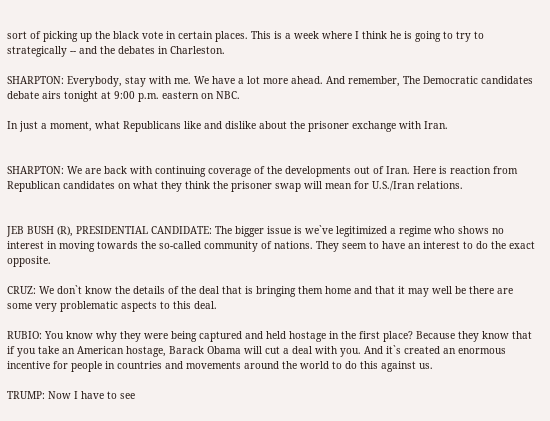sort of picking up the black vote in certain places. This is a week where I think he is going to try to strategically -- and the debates in Charleston.

SHARPTON: Everybody, stay with me. We have a lot more ahead. And remember, The Democratic candidates debate airs tonight at 9:00 p.m. eastern on NBC.

In just a moment, what Republicans like and dislike about the prisoner exchange with Iran.


SHARPTON: We are back with continuing coverage of the developments out of Iran. Here is reaction from Republican candidates on what they think the prisoner swap will mean for U.S./Iran relations.


JEB BUSH (R), PRESIDENTIAL CANDIDATE: The bigger issue is we`ve legitimized a regime who shows no interest in moving towards the so-called community of nations. They seem to have an interest to do the exact opposite.

CRUZ: We don`t know the details of the deal that is bringing them home and that it may well be there are some very problematic aspects to this deal.

RUBIO: You know why they were being captured and held hostage in the first place? Because they know that if you take an American hostage, Barack Obama will cut a deal with you. And it`s created an enormous incentive for people in countries and movements around the world to do this against us.

TRUMP: Now I have to see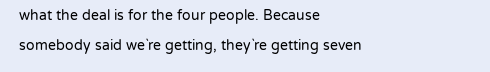what the deal is for the four people. Because somebody said we`re getting, they`re getting seven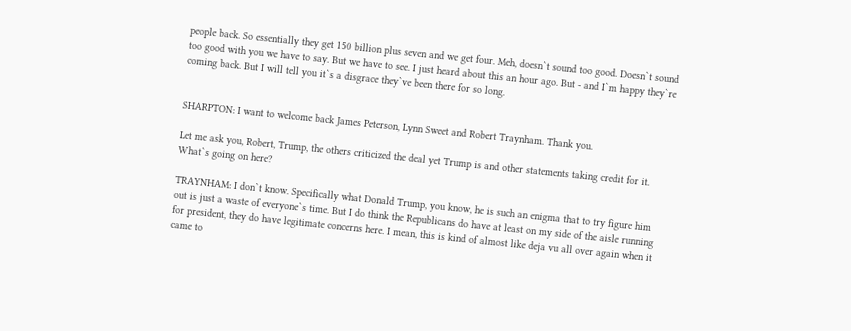people back. So essentially they get 150 billion plus seven and we get four. Meh, doesn`t sound too good. Doesn`t sound too good with you we have to say. But we have to see. I just heard about this an hour ago. But - and I`m happy they`re coming back. But I will tell you it`s a disgrace they`ve been there for so long.


SHARPTON: I want to welcome back James Peterson, Lynn Sweet and Robert Traynham. Thank you.

Let me ask you, Robert, Trump, the others criticized the deal yet Trump is and other statements taking credit for it. What`s going on here?

TRAYNHAM: I don`t know. Specifically what Donald Trump, you know, he is such an enigma that to try figure him out is just a waste of everyone`s time. But I do think the Republicans do have at least on my side of the aisle running for president, they do have legitimate concerns here. I mean, this is kind of almost like deja vu all over again when it came to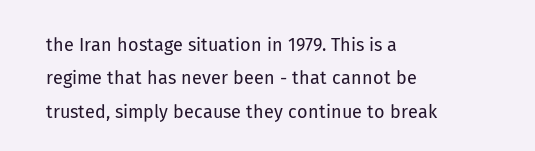the Iran hostage situation in 1979. This is a regime that has never been - that cannot be trusted, simply because they continue to break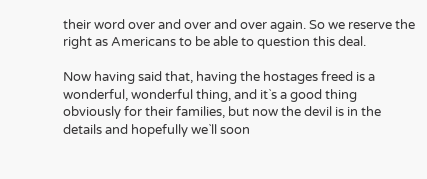their word over and over and over again. So we reserve the right as Americans to be able to question this deal.

Now having said that, having the hostages freed is a wonderful, wonderful thing, and it`s a good thing obviously for their families, but now the devil is in the details and hopefully we`ll soon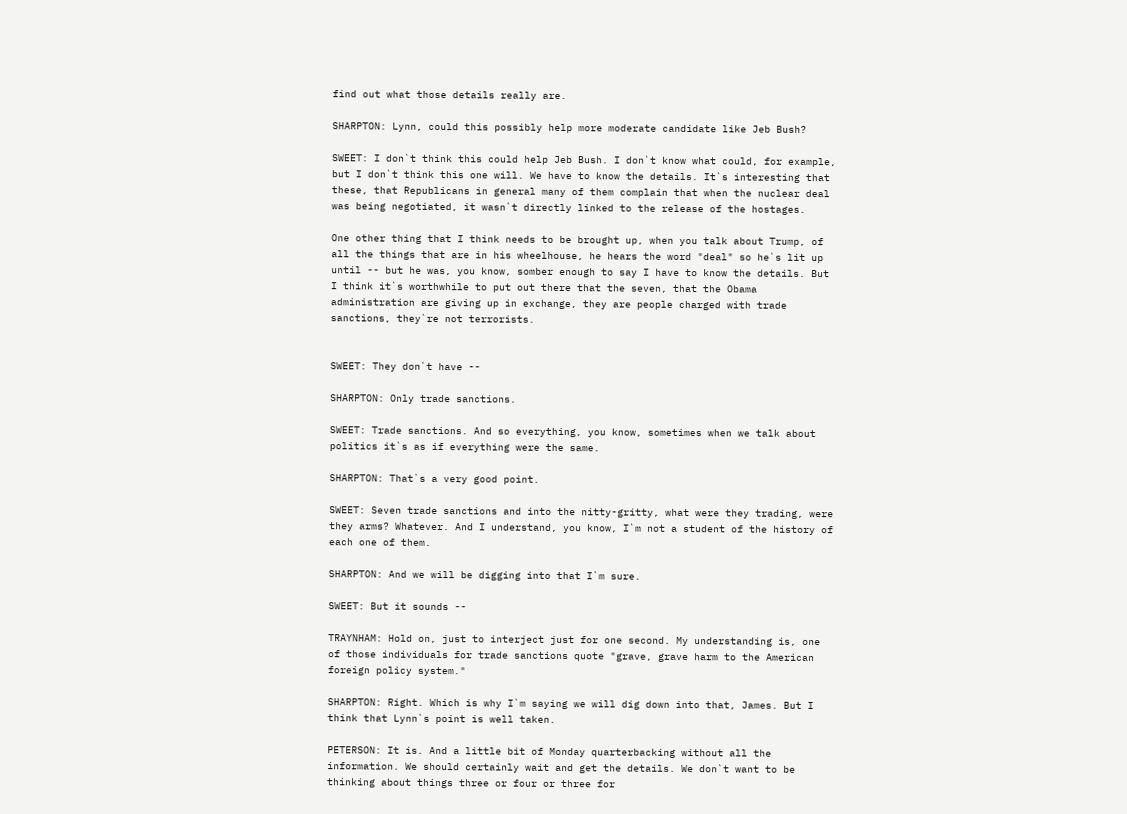find out what those details really are.

SHARPTON: Lynn, could this possibly help more moderate candidate like Jeb Bush?

SWEET: I don`t think this could help Jeb Bush. I don`t know what could, for example, but I don`t think this one will. We have to know the details. It`s interesting that these, that Republicans in general many of them complain that when the nuclear deal was being negotiated, it wasn`t directly linked to the release of the hostages.

One other thing that I think needs to be brought up, when you talk about Trump, of all the things that are in his wheelhouse, he hears the word "deal" so he`s lit up until -- but he was, you know, somber enough to say I have to know the details. But I think it`s worthwhile to put out there that the seven, that the Obama administration are giving up in exchange, they are people charged with trade sanctions, they`re not terrorists.


SWEET: They don`t have --

SHARPTON: Only trade sanctions.

SWEET: Trade sanctions. And so everything, you know, sometimes when we talk about politics it`s as if everything were the same.

SHARPTON: That`s a very good point.

SWEET: Seven trade sanctions and into the nitty-gritty, what were they trading, were they arms? Whatever. And I understand, you know, I`m not a student of the history of each one of them.

SHARPTON: And we will be digging into that I`m sure.

SWEET: But it sounds --

TRAYNHAM: Hold on, just to interject just for one second. My understanding is, one of those individuals for trade sanctions quote "grave, grave harm to the American foreign policy system."

SHARPTON: Right. Which is why I`m saying we will dig down into that, James. But I think that Lynn`s point is well taken.

PETERSON: It is. And a little bit of Monday quarterbacking without all the information. We should certainly wait and get the details. We don`t want to be thinking about things three or four or three for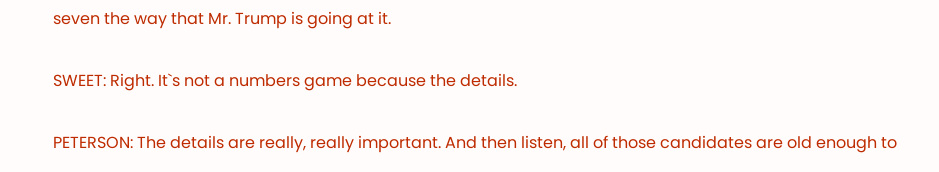seven the way that Mr. Trump is going at it.

SWEET: Right. It`s not a numbers game because the details.

PETERSON: The details are really, really important. And then listen, all of those candidates are old enough to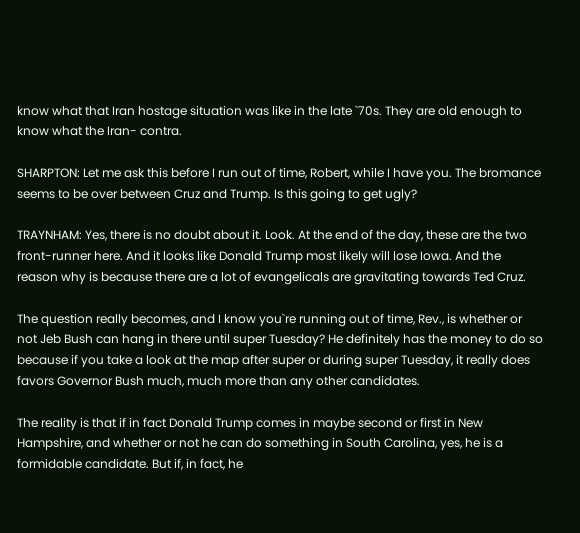know what that Iran hostage situation was like in the late `70s. They are old enough to know what the Iran- contra.

SHARPTON: Let me ask this before I run out of time, Robert, while I have you. The bromance seems to be over between Cruz and Trump. Is this going to get ugly?

TRAYNHAM: Yes, there is no doubt about it. Look. At the end of the day, these are the two front-runner here. And it looks like Donald Trump most likely will lose Iowa. And the reason why is because there are a lot of evangelicals are gravitating towards Ted Cruz.

The question really becomes, and I know you`re running out of time, Rev., is whether or not Jeb Bush can hang in there until super Tuesday? He definitely has the money to do so because if you take a look at the map after super or during super Tuesday, it really does favors Governor Bush much, much more than any other candidates.

The reality is that if in fact Donald Trump comes in maybe second or first in New Hampshire, and whether or not he can do something in South Carolina, yes, he is a formidable candidate. But if, in fact, he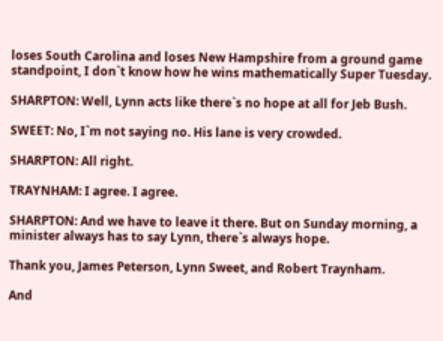loses South Carolina and loses New Hampshire from a ground game standpoint, I don`t know how he wins mathematically Super Tuesday.

SHARPTON: Well, Lynn acts like there`s no hope at all for Jeb Bush.

SWEET: No, I`m not saying no. His lane is very crowded.

SHARPTON: All right.

TRAYNHAM: I agree. I agree.

SHARPTON: And we have to leave it there. But on Sunday morning, a minister always has to say Lynn, there`s always hope.

Thank you, James Peterson, Lynn Sweet, and Robert Traynham.

And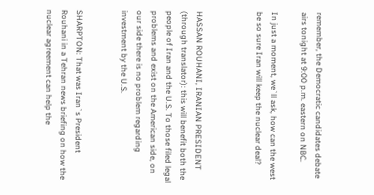remember, the Democratic candidates debate airs tonight at 9:00 p.m. eastern on NBC.

In just a moment, we`ll ask, how can the west be so sure Iran will keep the nuclear deal?



HASSAN ROUHANI, IRANIAN PRESIDENT (through translator): this will benefit both the people of Iran and the U.S. To those filed legal problems and exist on the American side, on our side there is no problem regarding investment by the U.S.


SHARPTON: That was Iran`s President Rouhani in a Tehran news briefing on how the nuclear agreement can help the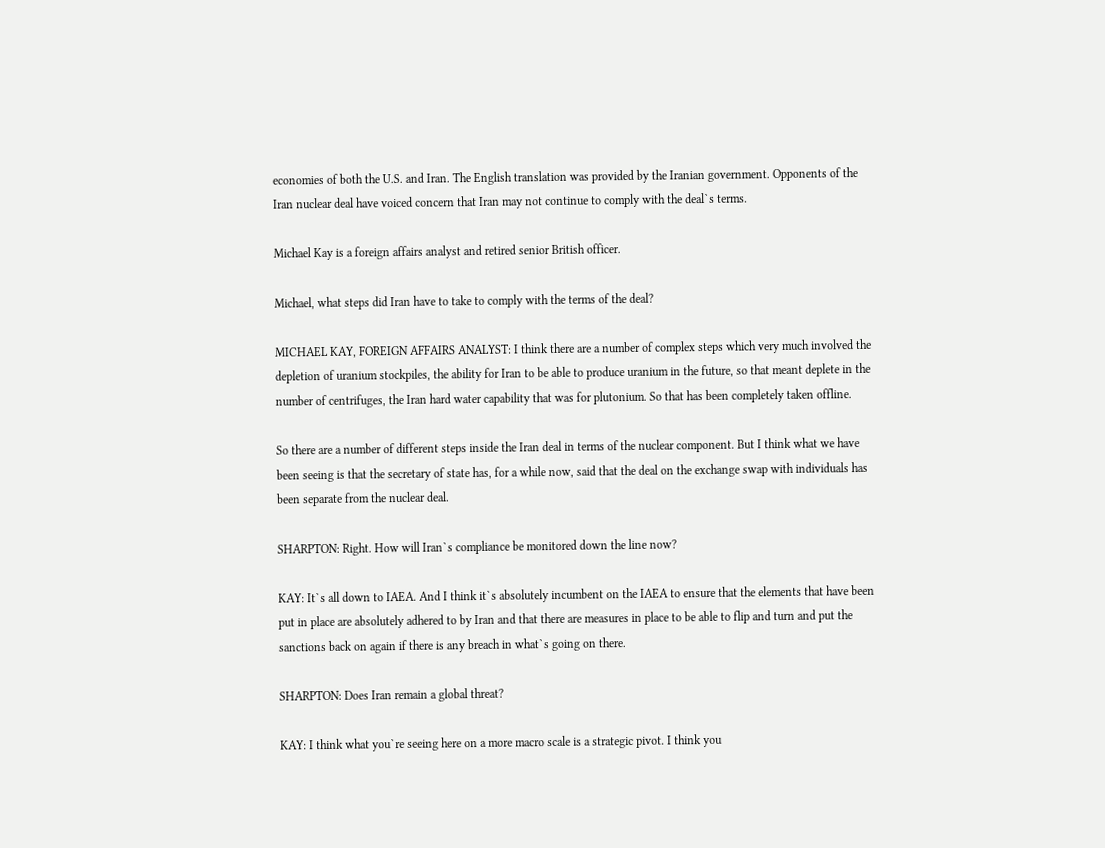economies of both the U.S. and Iran. The English translation was provided by the Iranian government. Opponents of the Iran nuclear deal have voiced concern that Iran may not continue to comply with the deal`s terms.

Michael Kay is a foreign affairs analyst and retired senior British officer.

Michael, what steps did Iran have to take to comply with the terms of the deal?

MICHAEL KAY, FOREIGN AFFAIRS ANALYST: I think there are a number of complex steps which very much involved the depletion of uranium stockpiles, the ability for Iran to be able to produce uranium in the future, so that meant deplete in the number of centrifuges, the Iran hard water capability that was for plutonium. So that has been completely taken offline.

So there are a number of different steps inside the Iran deal in terms of the nuclear component. But I think what we have been seeing is that the secretary of state has, for a while now, said that the deal on the exchange swap with individuals has been separate from the nuclear deal.

SHARPTON: Right. How will Iran`s compliance be monitored down the line now?

KAY: It`s all down to IAEA. And I think it`s absolutely incumbent on the IAEA to ensure that the elements that have been put in place are absolutely adhered to by Iran and that there are measures in place to be able to flip and turn and put the sanctions back on again if there is any breach in what`s going on there.

SHARPTON: Does Iran remain a global threat?

KAY: I think what you`re seeing here on a more macro scale is a strategic pivot. I think you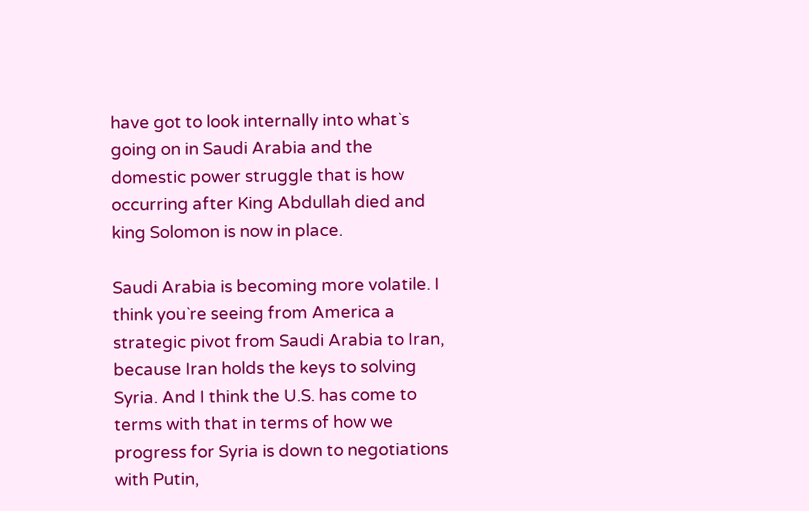have got to look internally into what`s going on in Saudi Arabia and the domestic power struggle that is how occurring after King Abdullah died and king Solomon is now in place.

Saudi Arabia is becoming more volatile. I think you`re seeing from America a strategic pivot from Saudi Arabia to Iran, because Iran holds the keys to solving Syria. And I think the U.S. has come to terms with that in terms of how we progress for Syria is down to negotiations with Putin,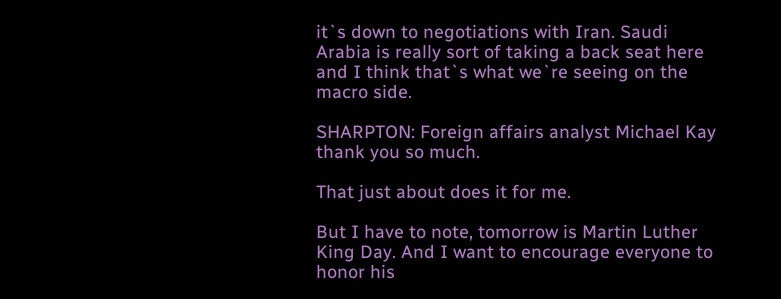it`s down to negotiations with Iran. Saudi Arabia is really sort of taking a back seat here and I think that`s what we`re seeing on the macro side.

SHARPTON: Foreign affairs analyst Michael Kay thank you so much.

That just about does it for me.

But I have to note, tomorrow is Martin Luther King Day. And I want to encourage everyone to honor his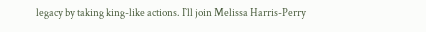legacy by taking king-like actions. I`ll join Melissa Harris-Perry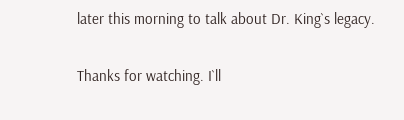later this morning to talk about Dr. King`s legacy.

Thanks for watching. I`ll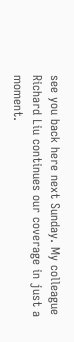see you back here next Sunday. My colleague Richard Liu continues our coverage in just a moment.